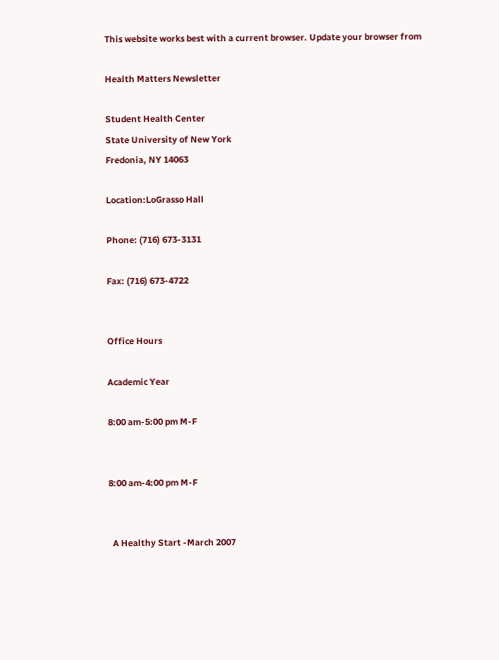This website works best with a current browser. Update your browser from

Health Matters Newsletter

Student Health Center
State University of New York
Fredonia, NY 14063

Location:LoGrasso Hall

Phone: (716) 673-3131

Fax: (716) 673-4722


Office Hours

Academic Year

8:00 am-5:00 pm M-F


8:00 am-4:00 pm M-F


  A Healthy Start -March 2007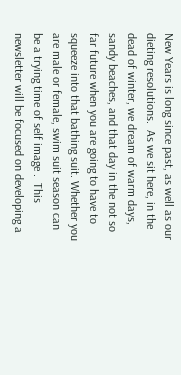New Years is long since past, as well as our dieting resolutions.  As we sit here, in the dead of winter, we dream of warm days, sandy beaches, and that day in the not so far future when you are going to have to squeeze into that bathing suit. Whether you are male or female, swim suit season can be a trying time of self image .  This newsletter will be focused on developing a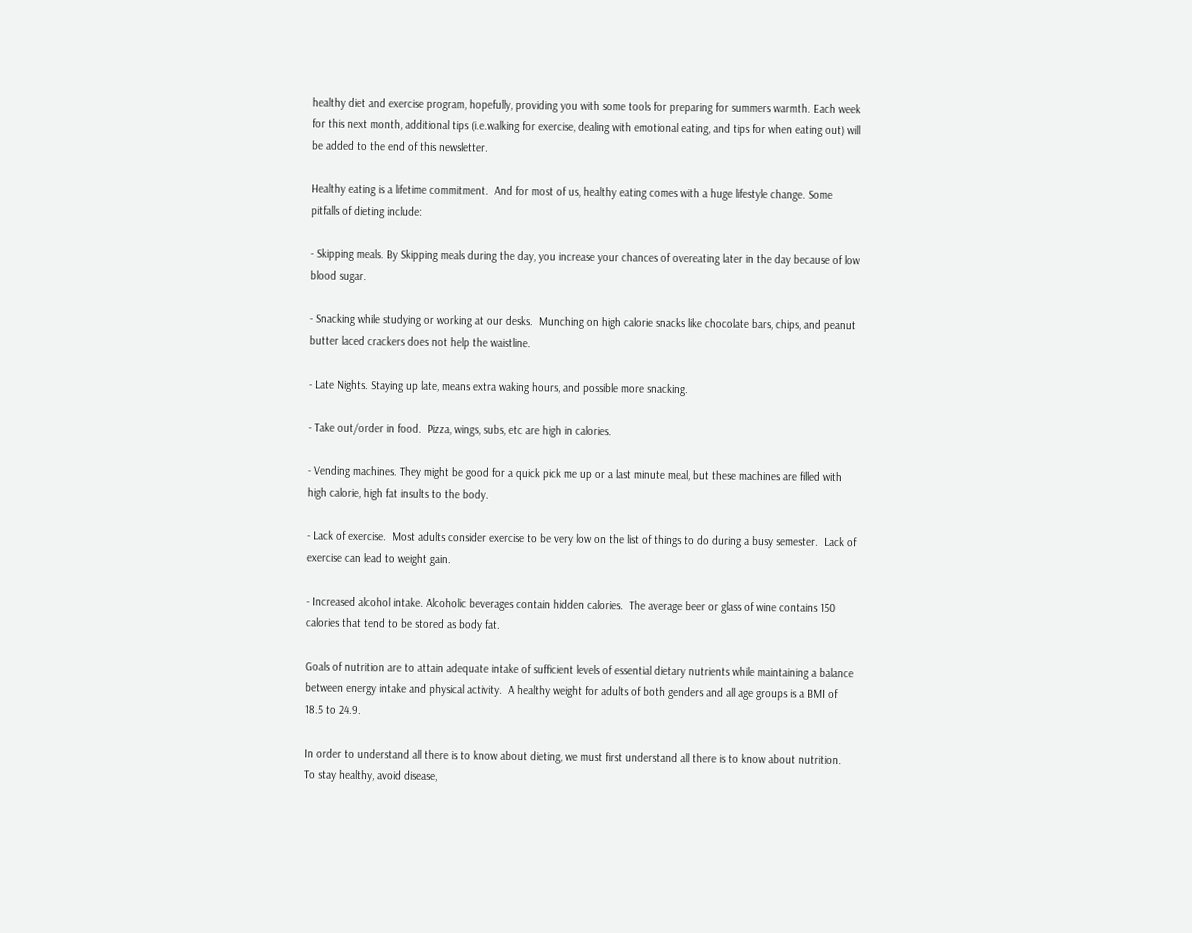healthy diet and exercise program, hopefully, providing you with some tools for preparing for summers warmth. Each week for this next month, additional tips (i.e.walking for exercise, dealing with emotional eating, and tips for when eating out) will be added to the end of this newsletter.

Healthy eating is a lifetime commitment.  And for most of us, healthy eating comes with a huge lifestyle change. Some pitfalls of dieting include:

- Skipping meals. By Skipping meals during the day, you increase your chances of overeating later in the day because of low blood sugar.

- Snacking while studying or working at our desks.  Munching on high calorie snacks like chocolate bars, chips, and peanut butter laced crackers does not help the waistline.

- Late Nights. Staying up late, means extra waking hours, and possible more snacking.

- Take out/order in food.  Pizza, wings, subs, etc are high in calories.

- Vending machines. They might be good for a quick pick me up or a last minute meal, but these machines are filled with high calorie, high fat insults to the body.

- Lack of exercise.  Most adults consider exercise to be very low on the list of things to do during a busy semester.  Lack of exercise can lead to weight gain.

- Increased alcohol intake. Alcoholic beverages contain hidden calories.  The average beer or glass of wine contains 150 calories that tend to be stored as body fat.

Goals of nutrition are to attain adequate intake of sufficient levels of essential dietary nutrients while maintaining a balance between energy intake and physical activity.  A healthy weight for adults of both genders and all age groups is a BMI of 18.5 to 24.9.

In order to understand all there is to know about dieting, we must first understand all there is to know about nutrition.  To stay healthy, avoid disease,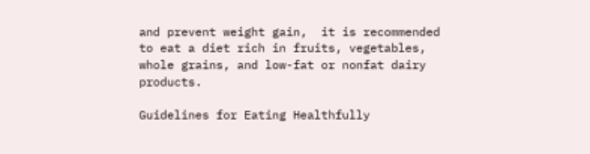and prevent weight gain,  it is recommended to eat a diet rich in fruits, vegetables, whole grains, and low-fat or nonfat dairy products.

Guidelines for Eating Healthfully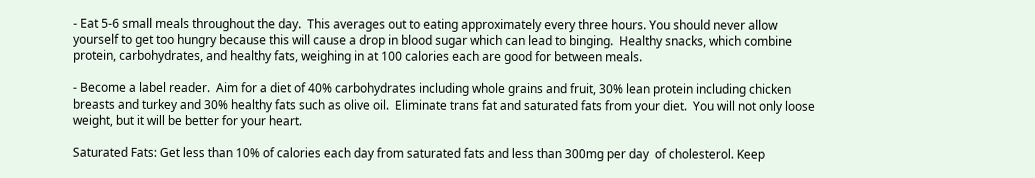- Eat 5-6 small meals throughout the day.  This averages out to eating approximately every three hours. You should never allow yourself to get too hungry because this will cause a drop in blood sugar which can lead to binging.  Healthy snacks, which combine protein, carbohydrates, and healthy fats, weighing in at 100 calories each are good for between meals.

- Become a label reader.  Aim for a diet of 40% carbohydrates including whole grains and fruit, 30% lean protein including chicken breasts and turkey and 30% healthy fats such as olive oil.  Eliminate trans fat and saturated fats from your diet.  You will not only loose weight, but it will be better for your heart.

Saturated Fats: Get less than 10% of calories each day from saturated fats and less than 300mg per day  of cholesterol. Keep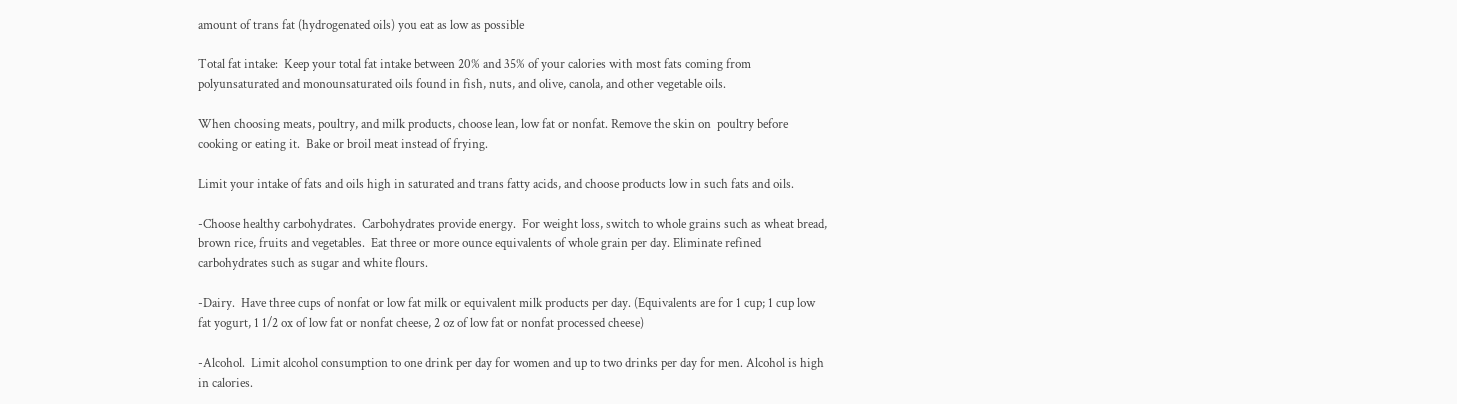amount of trans fat (hydrogenated oils) you eat as low as possible

Total fat intake:  Keep your total fat intake between 20% and 35% of your calories with most fats coming from polyunsaturated and monounsaturated oils found in fish, nuts, and olive, canola, and other vegetable oils.

When choosing meats, poultry, and milk products, choose lean, low fat or nonfat. Remove the skin on  poultry before cooking or eating it.  Bake or broil meat instead of frying.

Limit your intake of fats and oils high in saturated and trans fatty acids, and choose products low in such fats and oils.

-Choose healthy carbohydrates.  Carbohydrates provide energy.  For weight loss, switch to whole grains such as wheat bread, brown rice, fruits and vegetables.  Eat three or more ounce equivalents of whole grain per day. Eliminate refined carbohydrates such as sugar and white flours.

-Dairy.  Have three cups of nonfat or low fat milk or equivalent milk products per day. (Equivalents are for 1 cup; 1 cup low fat yogurt, 1 1/2 ox of low fat or nonfat cheese, 2 oz of low fat or nonfat processed cheese)

-Alcohol.  Limit alcohol consumption to one drink per day for women and up to two drinks per day for men. Alcohol is high in calories.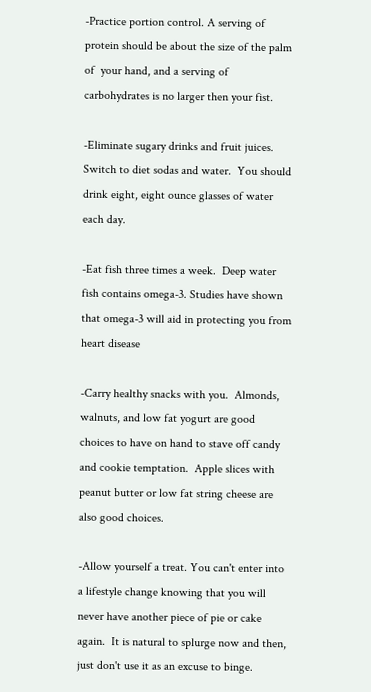-Practice portion control. A serving of protein should be about the size of the palm of  your hand, and a serving of carbohydrates is no larger then your fist.

-Eliminate sugary drinks and fruit juices.  Switch to diet sodas and water.  You should drink eight, eight ounce glasses of water each day.

-Eat fish three times a week.  Deep water fish contains omega-3. Studies have shown that omega-3 will aid in protecting you from heart disease

-Carry healthy snacks with you.  Almonds, walnuts, and low fat yogurt are good choices to have on hand to stave off candy and cookie temptation.  Apple slices with peanut butter or low fat string cheese are also good choices.

-Allow yourself a treat. You can't enter into a lifestyle change knowing that you will never have another piece of pie or cake again.  It is natural to splurge now and then, just don't use it as an excuse to binge.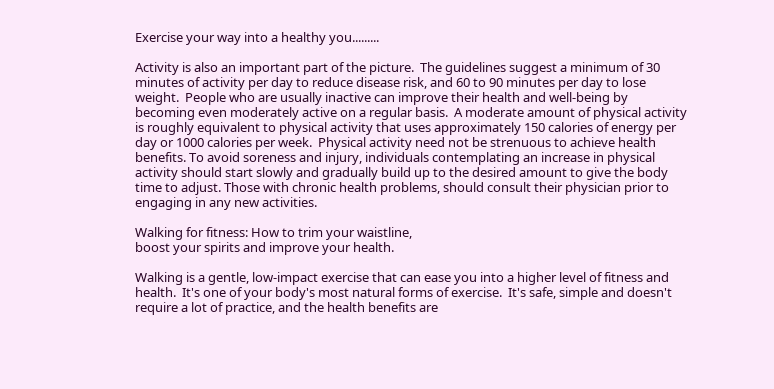Exercise your way into a healthy you.........

Activity is also an important part of the picture.  The guidelines suggest a minimum of 30 minutes of activity per day to reduce disease risk, and 60 to 90 minutes per day to lose weight.  People who are usually inactive can improve their health and well-being by becoming even moderately active on a regular basis.  A moderate amount of physical activity is roughly equivalent to physical activity that uses approximately 150 calories of energy per day or 1000 calories per week.  Physical activity need not be strenuous to achieve health benefits. To avoid soreness and injury, individuals contemplating an increase in physical activity should start slowly and gradually build up to the desired amount to give the body time to adjust. Those with chronic health problems, should consult their physician prior to engaging in any new activities.

Walking for fitness: How to trim your waistline,
boost your spirits and improve your health.

Walking is a gentle, low-impact exercise that can ease you into a higher level of fitness and health.  It's one of your body's most natural forms of exercise.  It's safe, simple and doesn't require a lot of practice, and the health benefits are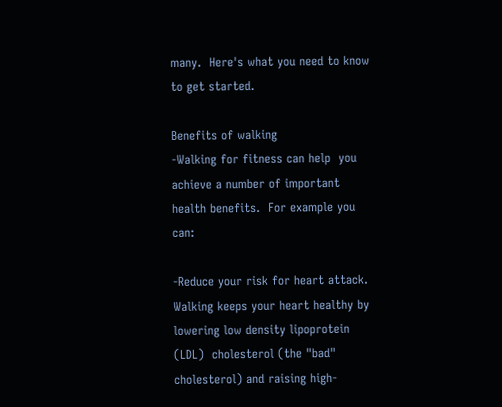many.  Here's what you need to know to get started.

Benefits of walking
-Walking for fitness can help  you achieve a number of important health benefits.  For example you can:

-Reduce your risk for heart attack. Walking keeps your heart healthy by lowering low density lipoprotein (LDL)  cholesterol (the "bad" cholesterol) and raising high-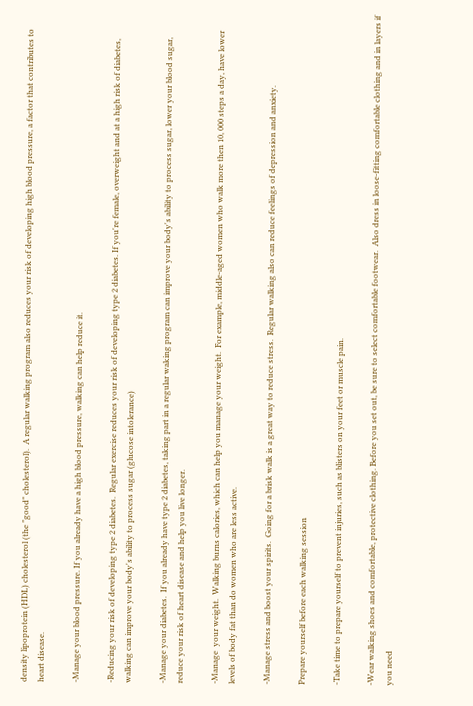density lipoprotein (HDL) cholesterol (the "good" cholesterol).  A regular walking program also reduces your risk of developing high blood pressure, a factor that contributes to heart disease.

-Manage your blood pressure. If you already have a high blood pressure, walking can help reduce it.

-Reducing your risk of developing type 2 diabetes.  Regular exercise reduces your risk of developing type 2 diabetes. If you're female, overweight and at a high risk of diabetes, walking can improve your body's ability to process sugar (glucose intolerance)

-Manage your diabetes.  If you already have type 2 diabetes, taking part in a regular waking program can improve your body's ability to process sugar, lower your blood sugar, reduce your risk of heart disease and help you live longer.

-Manage  your weight.  Walking burns calories, which can help you manage your weight.  For example, middle-aged women who walk more then 10, 000 steps a day, have lower levels of body fat than do women who are less active.

-Manage stress and boost your spirits.  Going for a brisk walk is a great way to reduce stress.  Regular walking also can reduce feelings of depression and anxiety.

Prepare yourself before each walking session

-Take time to prepare yourself to prevent injuries, such as blisters on your feet or muscle pain.

-Wear walking shoes and comfortable, protective clothing. Before you set out, be sure to select comfortable footwear.  Also dress in loose-fitting comfortable clothing and in layers if you need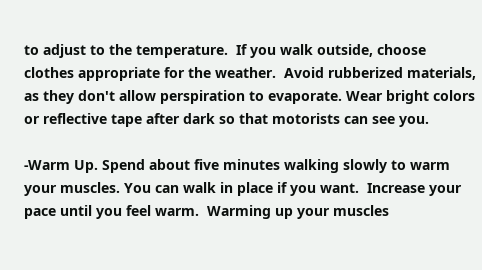to adjust to the temperature.  If you walk outside, choose clothes appropriate for the weather.  Avoid rubberized materials, as they don't allow perspiration to evaporate. Wear bright colors or reflective tape after dark so that motorists can see you.

-Warm Up. Spend about five minutes walking slowly to warm your muscles. You can walk in place if you want.  Increase your pace until you feel warm.  Warming up your muscles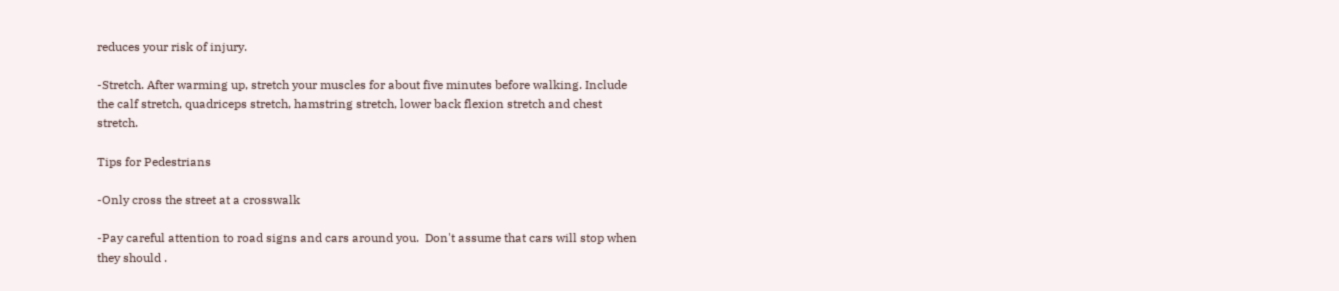reduces your risk of injury.

-Stretch. After warming up, stretch your muscles for about five minutes before walking. Include the calf stretch, quadriceps stretch, hamstring stretch, lower back flexion stretch and chest stretch.

Tips for Pedestrians

-Only cross the street at a crosswalk

-Pay careful attention to road signs and cars around you.  Don't assume that cars will stop when they should .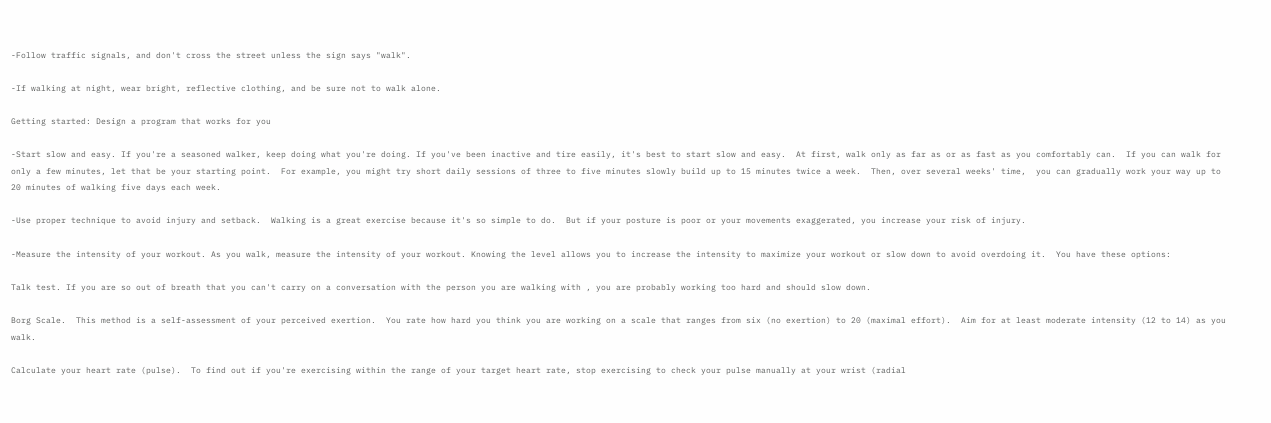-Follow traffic signals, and don't cross the street unless the sign says "walk".

-If walking at night, wear bright, reflective clothing, and be sure not to walk alone.

Getting started: Design a program that works for you

-Start slow and easy. If you're a seasoned walker, keep doing what you're doing. If you've been inactive and tire easily, it's best to start slow and easy.  At first, walk only as far as or as fast as you comfortably can.  If you can walk for only a few minutes, let that be your starting point.  For example, you might try short daily sessions of three to five minutes slowly build up to 15 minutes twice a week.  Then, over several weeks' time,  you can gradually work your way up to 20 minutes of walking five days each week.

-Use proper technique to avoid injury and setback.  Walking is a great exercise because it's so simple to do.  But if your posture is poor or your movements exaggerated, you increase your risk of injury.

-Measure the intensity of your workout. As you walk, measure the intensity of your workout. Knowing the level allows you to increase the intensity to maximize your workout or slow down to avoid overdoing it.  You have these options:

Talk test. If you are so out of breath that you can't carry on a conversation with the person you are walking with , you are probably working too hard and should slow down.

Borg Scale.  This method is a self-assessment of your perceived exertion.  You rate how hard you think you are working on a scale that ranges from six (no exertion) to 20 (maximal effort).  Aim for at least moderate intensity (12 to 14) as you walk.

Calculate your heart rate (pulse).  To find out if you're exercising within the range of your target heart rate, stop exercising to check your pulse manually at your wrist (radial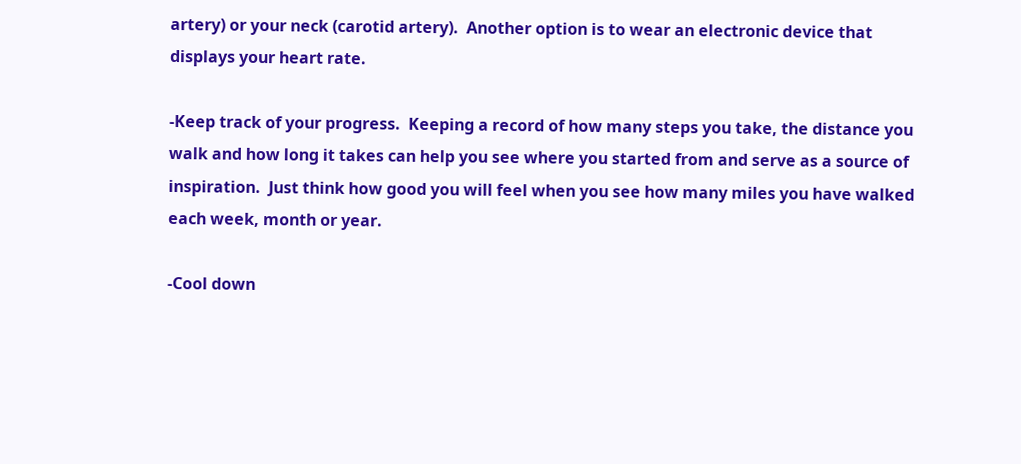artery) or your neck (carotid artery).  Another option is to wear an electronic device that displays your heart rate.

-Keep track of your progress.  Keeping a record of how many steps you take, the distance you walk and how long it takes can help you see where you started from and serve as a source of inspiration.  Just think how good you will feel when you see how many miles you have walked each week, month or year.

-Cool down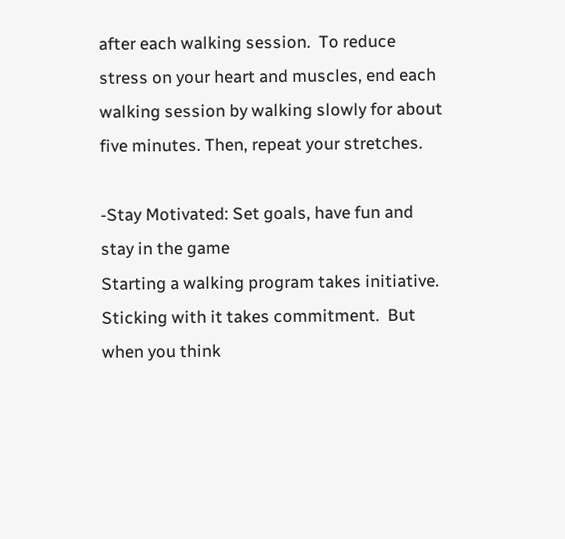after each walking session.  To reduce stress on your heart and muscles, end each walking session by walking slowly for about five minutes. Then, repeat your stretches.

-Stay Motivated: Set goals, have fun and stay in the game
Starting a walking program takes initiative.  Sticking with it takes commitment.  But when you think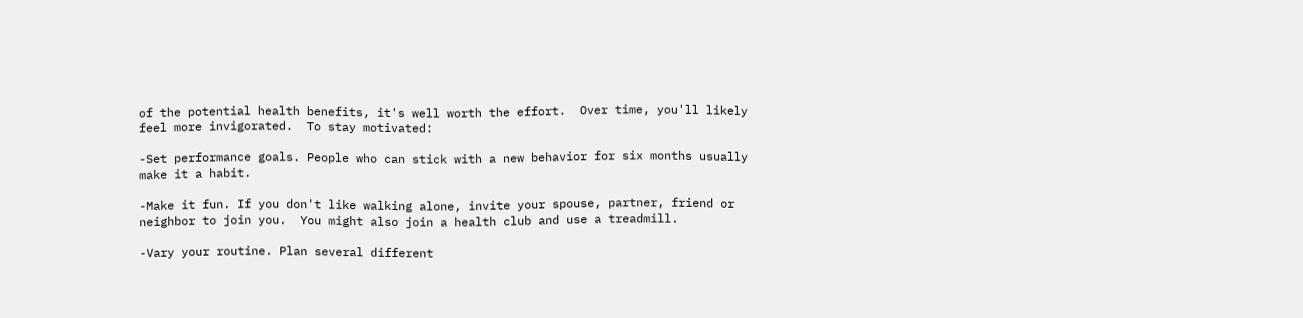of the potential health benefits, it's well worth the effort.  Over time, you'll likely feel more invigorated.  To stay motivated:

-Set performance goals. People who can stick with a new behavior for six months usually make it a habit.

-Make it fun. If you don't like walking alone, invite your spouse, partner, friend or neighbor to join you.  You might also join a health club and use a treadmill.

-Vary your routine. Plan several different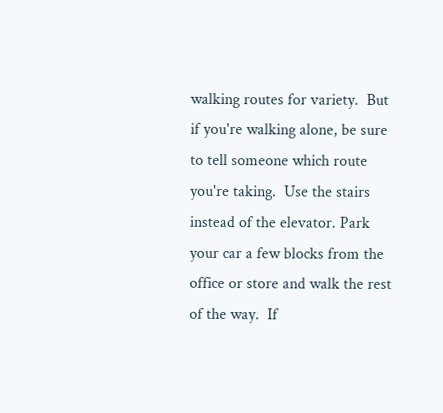walking routes for variety.  But if you're walking alone, be sure to tell someone which route you're taking.  Use the stairs instead of the elevator. Park your car a few blocks from the office or store and walk the rest of the way.  If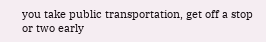you take public transportation, get off a stop or two early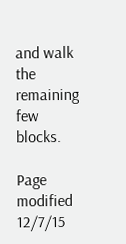and walk the remaining few blocks.

Page modified 12/7/15